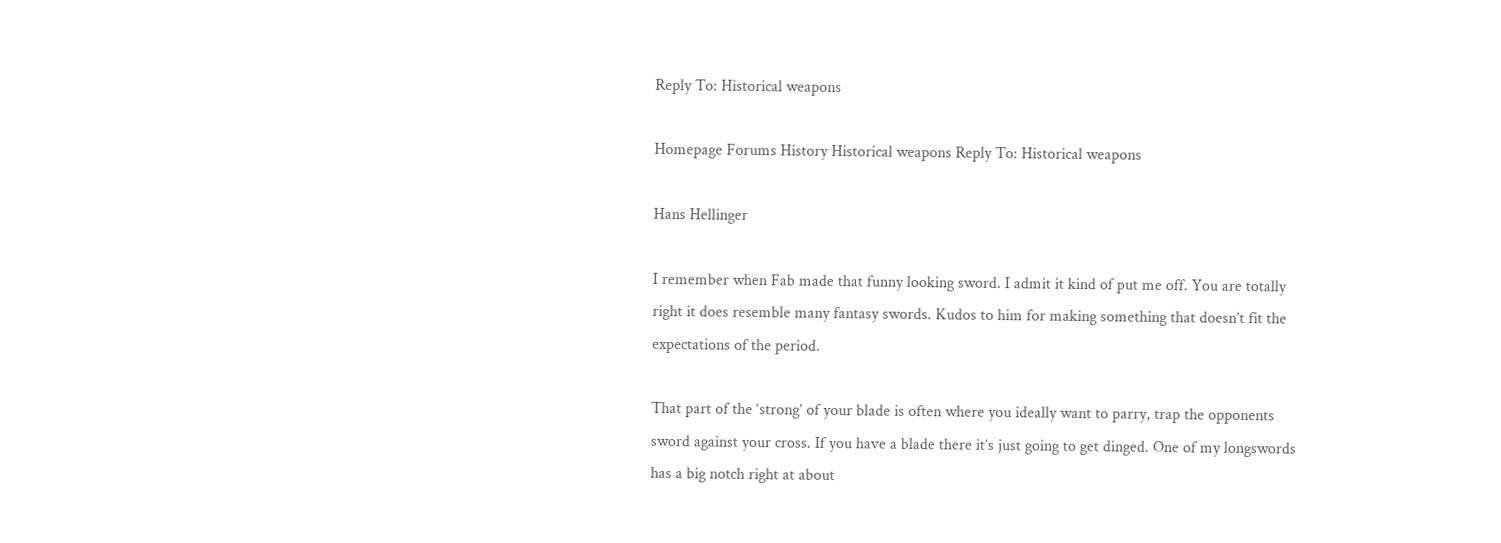Reply To: Historical weapons

Homepage Forums History Historical weapons Reply To: Historical weapons

Hans Hellinger

I remember when Fab made that funny looking sword. I admit it kind of put me off. You are totally right it does resemble many fantasy swords. Kudos to him for making something that doesn’t fit the expectations of the period.

That part of the ‘strong’ of your blade is often where you ideally want to parry, trap the opponents sword against your cross. If you have a blade there it’s just going to get dinged. One of my longswords has a big notch right at about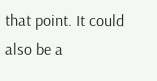that point. It could also be a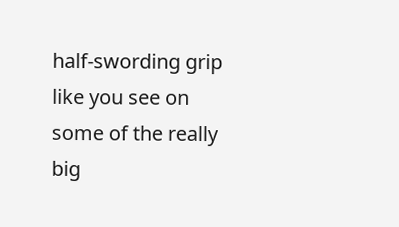half-swording grip like you see on some of the really big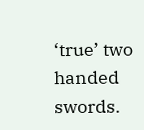‘true’ two handed swords.